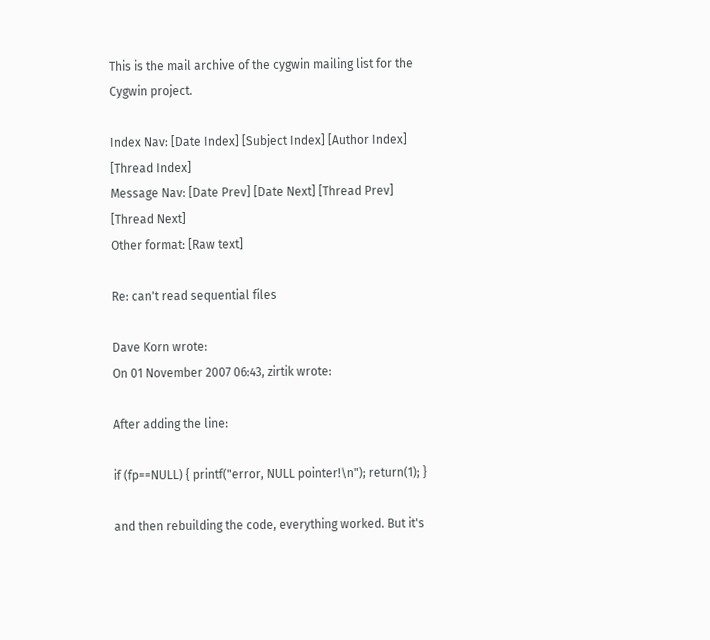This is the mail archive of the cygwin mailing list for the Cygwin project.

Index Nav: [Date Index] [Subject Index] [Author Index] [Thread Index]
Message Nav: [Date Prev] [Date Next] [Thread Prev] [Thread Next]
Other format: [Raw text]

Re: can't read sequential files

Dave Korn wrote:
On 01 November 2007 06:43, zirtik wrote:

After adding the line:

if (fp==NULL) { printf("error, NULL pointer!\n"); return(1); }

and then rebuilding the code, everything worked. But it's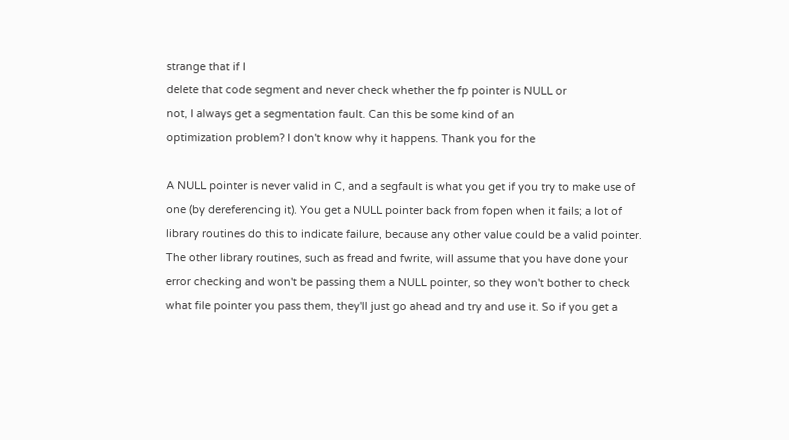strange that if I
delete that code segment and never check whether the fp pointer is NULL or
not, I always get a segmentation fault. Can this be some kind of an
optimization problem? I don't know why it happens. Thank you for the

A NULL pointer is never valid in C, and a segfault is what you get if you try to make use of one (by dereferencing it). You get a NULL pointer back from fopen when it fails; a lot of library routines do this to indicate failure, because any other value could be a valid pointer. The other library routines, such as fread and fwrite, will assume that you have done your error checking and won't be passing them a NULL pointer, so they won't bother to check what file pointer you pass them, they'll just go ahead and try and use it. So if you get a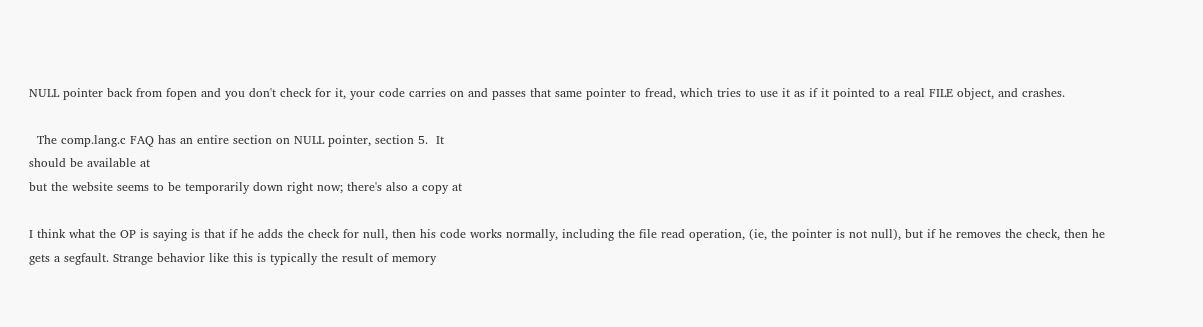NULL pointer back from fopen and you don't check for it, your code carries on and passes that same pointer to fread, which tries to use it as if it pointed to a real FILE object, and crashes.

  The comp.lang.c FAQ has an entire section on NULL pointer, section 5.  It
should be available at
but the website seems to be temporarily down right now; there's also a copy at

I think what the OP is saying is that if he adds the check for null, then his code works normally, including the file read operation, (ie, the pointer is not null), but if he removes the check, then he gets a segfault. Strange behavior like this is typically the result of memory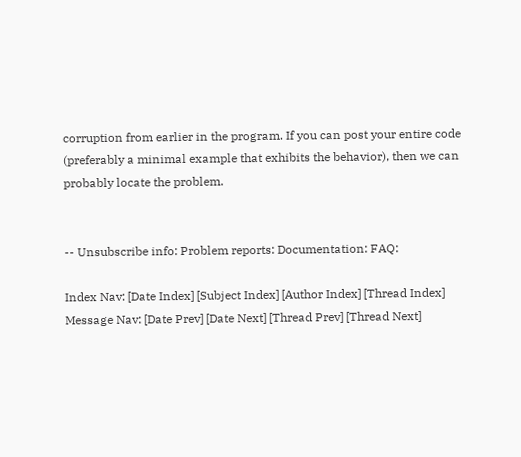corruption from earlier in the program. If you can post your entire code (preferably a minimal example that exhibits the behavior), then we can probably locate the problem.


-- Unsubscribe info: Problem reports: Documentation: FAQ:

Index Nav: [Date Index] [Subject Index] [Author Index] [Thread Index]
Message Nav: [Date Prev] [Date Next] [Thread Prev] [Thread Next]